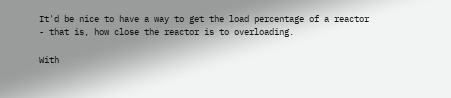It'd be nice to have a way to get the load percentage of a reactor - that is, how close the reactor is to overloading.

With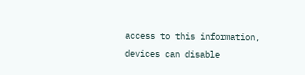access to this information, devices can disable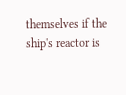themselves if the ship's reactor is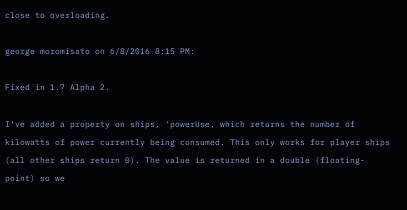close to overloading.

george moromisato on 6/8/2016 8:15 PM:

Fixed in 1.7 Alpha 2.

I've added a property on ships, 'powerUse, which returns the number of kilowatts of power currently being consumed. This only works for player ships (all other ships return 0). The value is returned in a double (floating-point) so we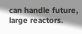can handle future, large reactors.